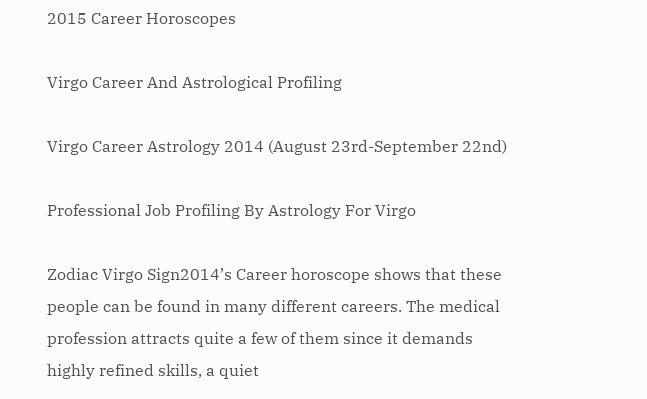2015 Career Horoscopes

Virgo Career And Astrological Profiling

Virgo Career Astrology 2014 (August 23rd-September 22nd)

Professional Job Profiling By Astrology For Virgo

Zodiac Virgo Sign2014’s Career horoscope shows that these people can be found in many different careers. The medical profession attracts quite a few of them since it demands highly refined skills, a quiet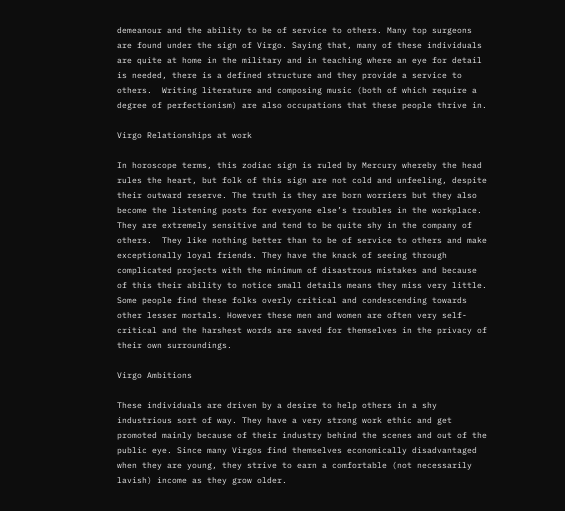demeanour and the ability to be of service to others. Many top surgeons are found under the sign of Virgo. Saying that, many of these individuals are quite at home in the military and in teaching where an eye for detail is needed, there is a defined structure and they provide a service to others.  Writing literature and composing music (both of which require a degree of perfectionism) are also occupations that these people thrive in.

Virgo Relationships at work

In horoscope terms, this zodiac sign is ruled by Mercury whereby the head rules the heart, but folk of this sign are not cold and unfeeling, despite their outward reserve. The truth is they are born worriers but they also become the listening posts for everyone else’s troubles in the workplace. They are extremely sensitive and tend to be quite shy in the company of others.  They like nothing better than to be of service to others and make exceptionally loyal friends. They have the knack of seeing through complicated projects with the minimum of disastrous mistakes and because of this their ability to notice small details means they miss very little. Some people find these folks overly critical and condescending towards other lesser mortals. However these men and women are often very self-critical and the harshest words are saved for themselves in the privacy of their own surroundings.

Virgo Ambitions

These individuals are driven by a desire to help others in a shy industrious sort of way. They have a very strong work ethic and get promoted mainly because of their industry behind the scenes and out of the public eye. Since many Virgos find themselves economically disadvantaged when they are young, they strive to earn a comfortable (not necessarily lavish) income as they grow older.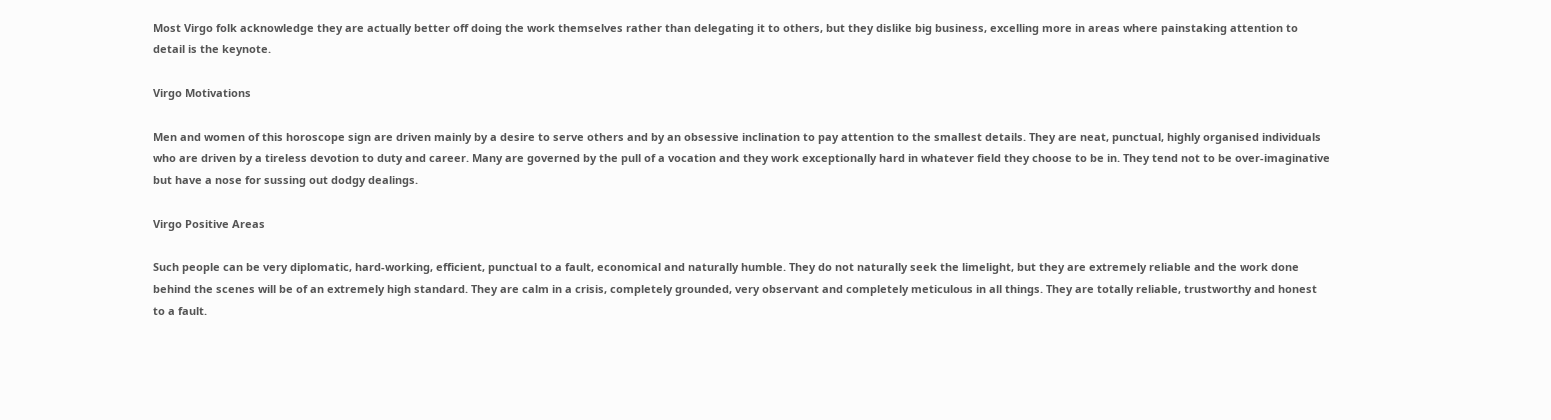Most Virgo folk acknowledge they are actually better off doing the work themselves rather than delegating it to others, but they dislike big business, excelling more in areas where painstaking attention to detail is the keynote.

Virgo Motivations

Men and women of this horoscope sign are driven mainly by a desire to serve others and by an obsessive inclination to pay attention to the smallest details. They are neat, punctual, highly organised individuals who are driven by a tireless devotion to duty and career. Many are governed by the pull of a vocation and they work exceptionally hard in whatever field they choose to be in. They tend not to be over-imaginative but have a nose for sussing out dodgy dealings.

Virgo Positive Areas

Such people can be very diplomatic, hard-working, efficient, punctual to a fault, economical and naturally humble. They do not naturally seek the limelight, but they are extremely reliable and the work done behind the scenes will be of an extremely high standard. They are calm in a crisis, completely grounded, very observant and completely meticulous in all things. They are totally reliable, trustworthy and honest to a fault.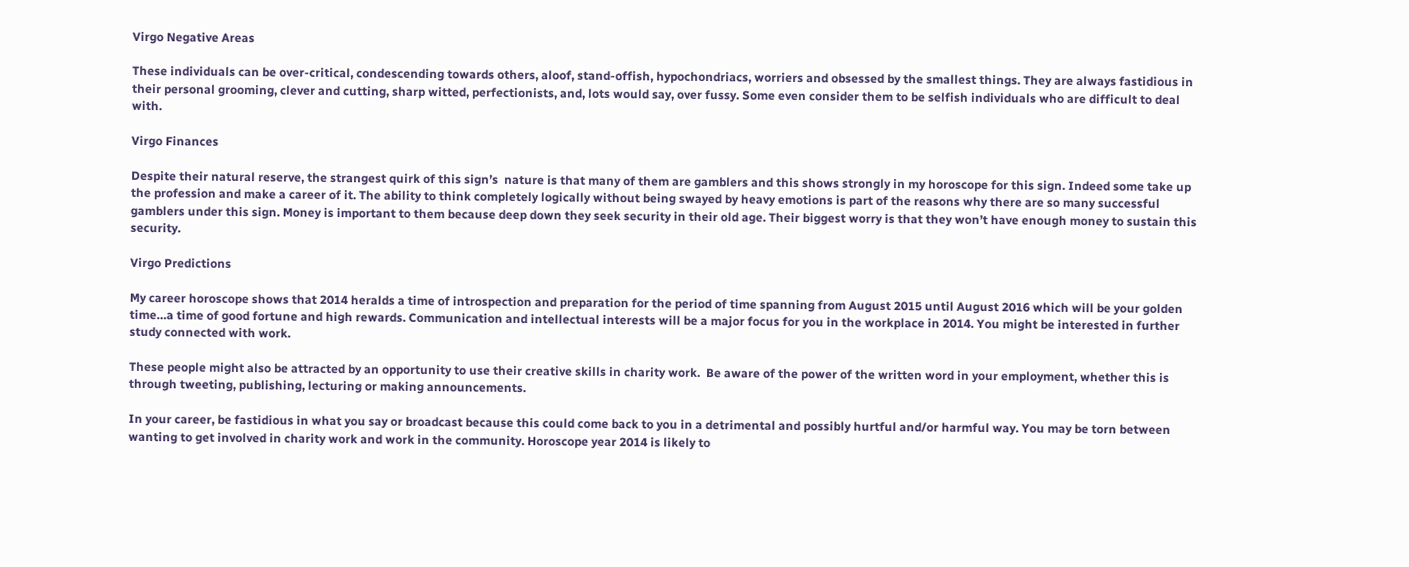Virgo Negative Areas

These individuals can be over-critical, condescending towards others, aloof, stand-offish, hypochondriacs, worriers and obsessed by the smallest things. They are always fastidious in their personal grooming, clever and cutting, sharp witted, perfectionists, and, lots would say, over fussy. Some even consider them to be selfish individuals who are difficult to deal with.

Virgo Finances

Despite their natural reserve, the strangest quirk of this sign’s  nature is that many of them are gamblers and this shows strongly in my horoscope for this sign. Indeed some take up the profession and make a career of it. The ability to think completely logically without being swayed by heavy emotions is part of the reasons why there are so many successful gamblers under this sign. Money is important to them because deep down they seek security in their old age. Their biggest worry is that they won’t have enough money to sustain this security.

Virgo Predictions

My career horoscope shows that 2014 heralds a time of introspection and preparation for the period of time spanning from August 2015 until August 2016 which will be your golden time…a time of good fortune and high rewards. Communication and intellectual interests will be a major focus for you in the workplace in 2014. You might be interested in further study connected with work.

These people might also be attracted by an opportunity to use their creative skills in charity work.  Be aware of the power of the written word in your employment, whether this is through tweeting, publishing, lecturing or making announcements.

In your career, be fastidious in what you say or broadcast because this could come back to you in a detrimental and possibly hurtful and/or harmful way. You may be torn between wanting to get involved in charity work and work in the community. Horoscope year 2014 is likely to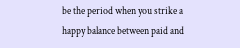be the period when you strike a happy balance between paid and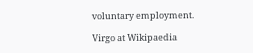voluntary employment.

Virgo at Wikipaedia